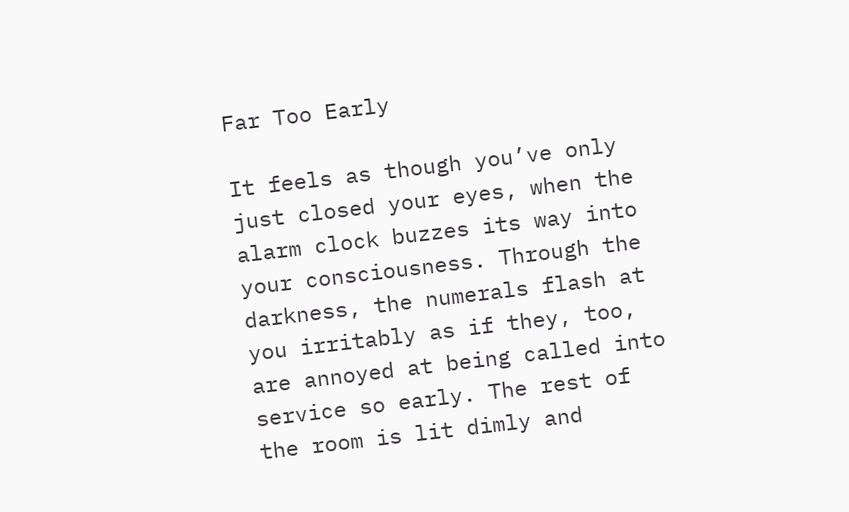Far Too Early

It feels as though you’ve only just closed your eyes, when the alarm clock buzzes its way into your consciousness. Through the darkness, the numerals flash at you irritably as if they, too, are annoyed at being called into service so early. The rest of the room is lit dimly and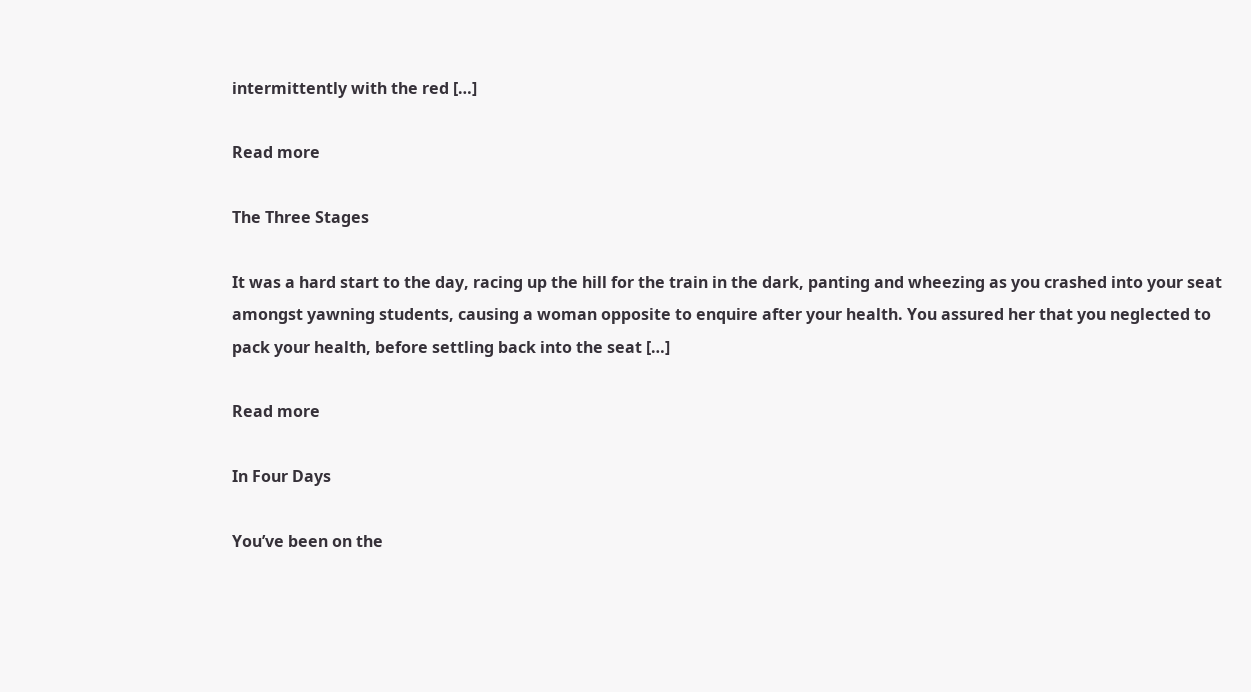intermittently with the red […]

Read more

The Three Stages

It was a hard start to the day, racing up the hill for the train in the dark, panting and wheezing as you crashed into your seat amongst yawning students, causing a woman opposite to enquire after your health. You assured her that you neglected to pack your health, before settling back into the seat […]

Read more

In Four Days

You’ve been on the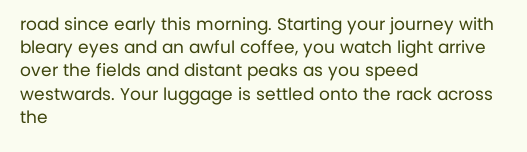road since early this morning. Starting your journey with bleary eyes and an awful coffee, you watch light arrive over the fields and distant peaks as you speed westwards. Your luggage is settled onto the rack across the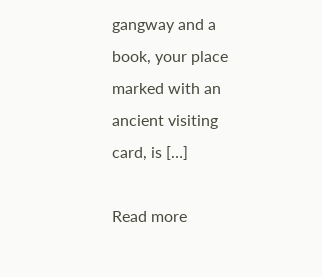gangway and a book, your place marked with an ancient visiting card, is […]

Read more